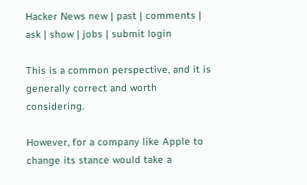Hacker News new | past | comments | ask | show | jobs | submit login

This is a common perspective, and it is generally correct and worth considering.

However, for a company like Apple to change its stance would take a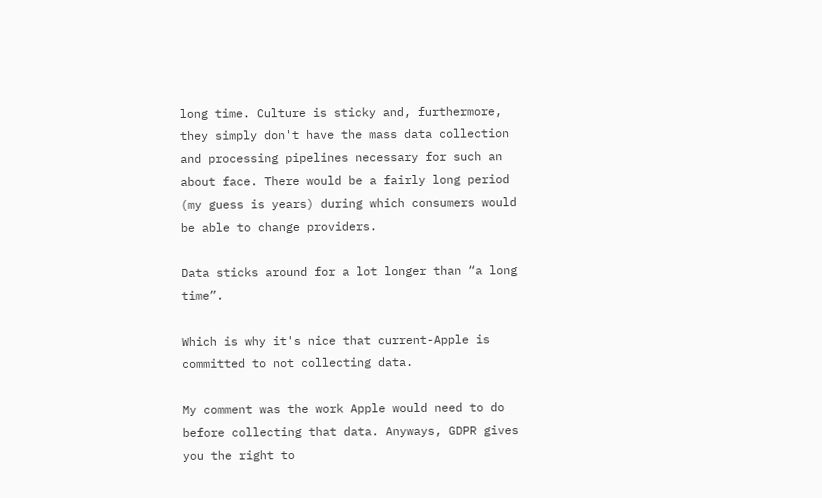long time. Culture is sticky and, furthermore, they simply don't have the mass data collection and processing pipelines necessary for such an about face. There would be a fairly long period (my guess is years) during which consumers would be able to change providers.

Data sticks around for a lot longer than “a long time”.

Which is why it's nice that current-Apple is committed to not collecting data.

My comment was the work Apple would need to do before collecting that data. Anyways, GDPR gives you the right to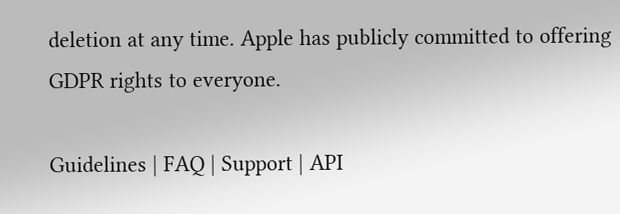deletion at any time. Apple has publicly committed to offering GDPR rights to everyone.

Guidelines | FAQ | Support | API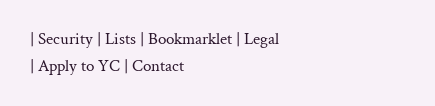| Security | Lists | Bookmarklet | Legal | Apply to YC | Contact